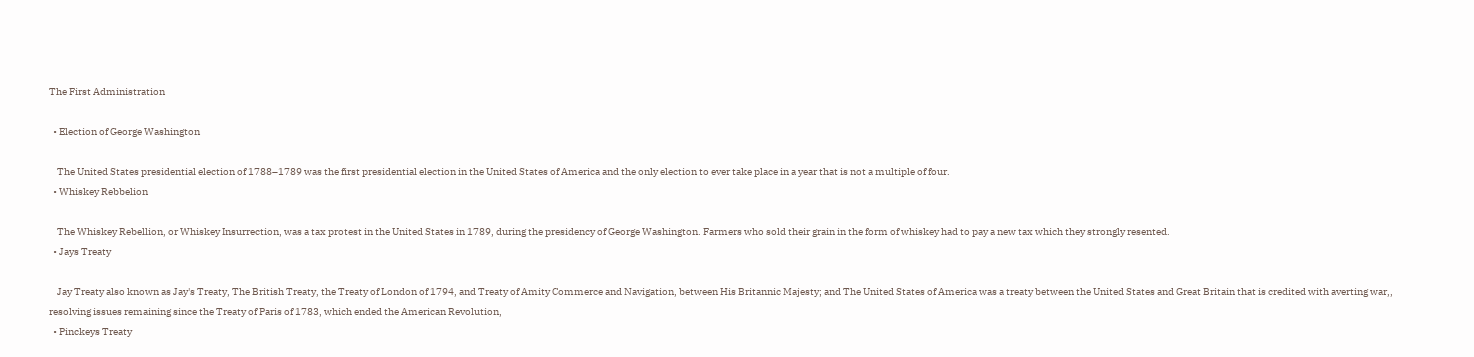The First Administration

  • Election of George Washington

    The United States presidential election of 1788–1789 was the first presidential election in the United States of America and the only election to ever take place in a year that is not a multiple of four.
  • Whiskey Rebbelion

    The Whiskey Rebellion, or Whiskey Insurrection, was a tax protest in the United States in 1789, during the presidency of George Washington. Farmers who sold their grain in the form of whiskey had to pay a new tax which they strongly resented.
  • Jays Treaty

    Jay Treaty also known as Jay's Treaty, The British Treaty, the Treaty of London of 1794, and Treaty of Amity Commerce and Navigation, between His Britannic Majesty; and The United States of America was a treaty between the United States and Great Britain that is credited with averting war,, resolving issues remaining since the Treaty of Paris of 1783, which ended the American Revolution,
  • Pinckeys Treaty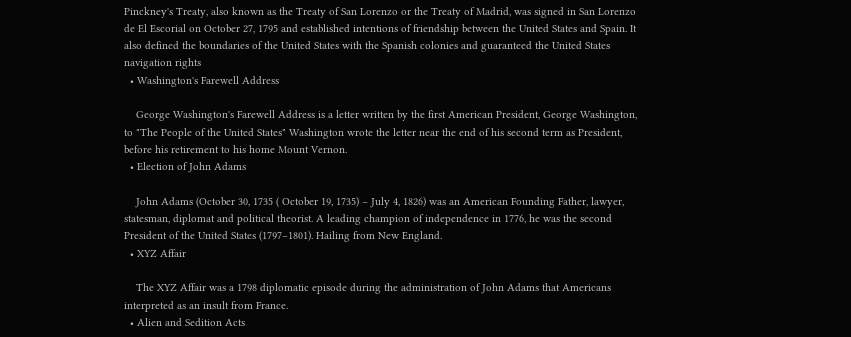Pinckney's Treaty, also known as the Treaty of San Lorenzo or the Treaty of Madrid, was signed in San Lorenzo de El Escorial on October 27, 1795 and established intentions of friendship between the United States and Spain. It also defined the boundaries of the United States with the Spanish colonies and guaranteed the United States navigation rights
  • Washington's Farewell Address

    George Washington's Farewell Address is a letter written by the first American President, George Washington, to "The People of the United States" Washington wrote the letter near the end of his second term as President, before his retirement to his home Mount Vernon.
  • Election of John Adams

    John Adams (October 30, 1735 ( October 19, 1735) – July 4, 1826) was an American Founding Father, lawyer, statesman, diplomat and political theorist. A leading champion of independence in 1776, he was the second President of the United States (1797–1801). Hailing from New England.
  • XYZ Affair

    The XYZ Affair was a 1798 diplomatic episode during the administration of John Adams that Americans interpreted as an insult from France.
  • Alien and Sedition Acts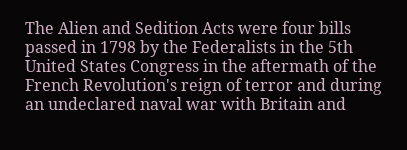The Alien and Sedition Acts were four bills passed in 1798 by the Federalists in the 5th United States Congress in the aftermath of the French Revolution's reign of terror and during an undeclared naval war with Britain and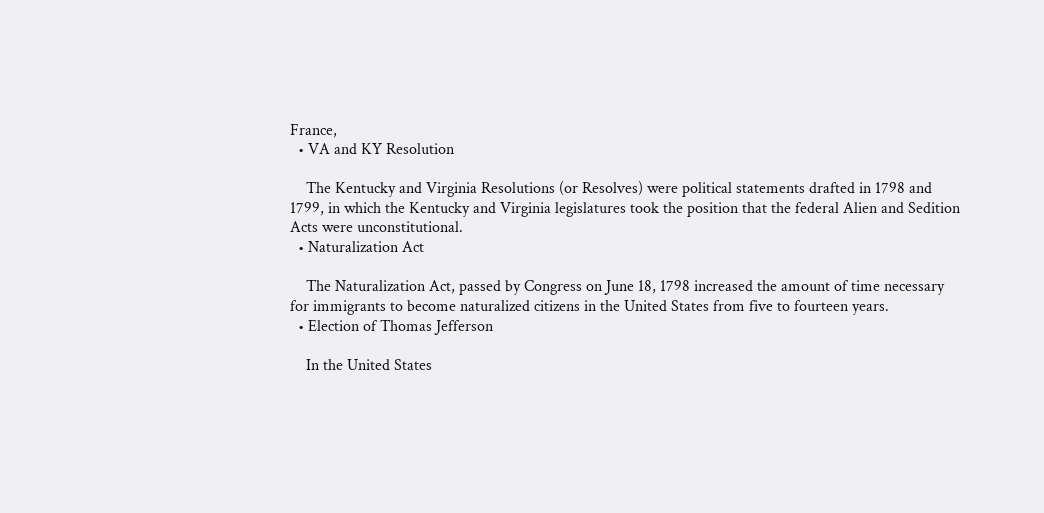France,
  • VA and KY Resolution

    The Kentucky and Virginia Resolutions (or Resolves) were political statements drafted in 1798 and 1799, in which the Kentucky and Virginia legislatures took the position that the federal Alien and Sedition Acts were unconstitutional.
  • Naturalization Act

    The Naturalization Act, passed by Congress on June 18, 1798 increased the amount of time necessary for immigrants to become naturalized citizens in the United States from five to fourteen years.
  • Election of Thomas Jefferson

    In the United States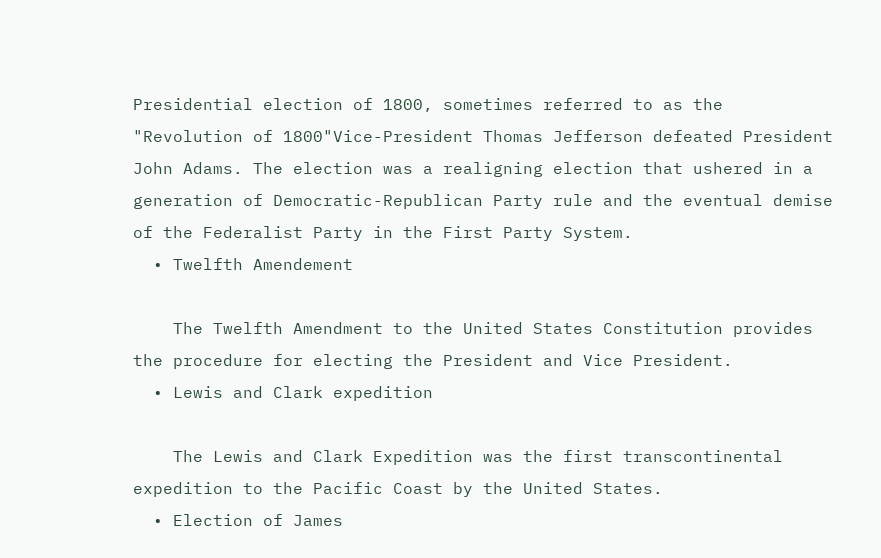Presidential election of 1800, sometimes referred to as the "Revolution of 1800"Vice-President Thomas Jefferson defeated President John Adams. The election was a realigning election that ushered in a generation of Democratic-Republican Party rule and the eventual demise of the Federalist Party in the First Party System.
  • Twelfth Amendement

    The Twelfth Amendment to the United States Constitution provides the procedure for electing the President and Vice President.
  • Lewis and Clark expedition

    The Lewis and Clark Expedition was the first transcontinental expedition to the Pacific Coast by the United States.
  • Election of James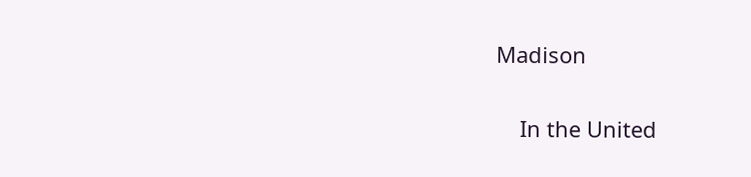Madison

    In the United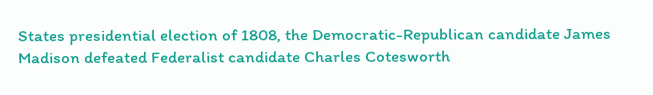States presidential election of 1808, the Democratic-Republican candidate James Madison defeated Federalist candidate Charles Cotesworth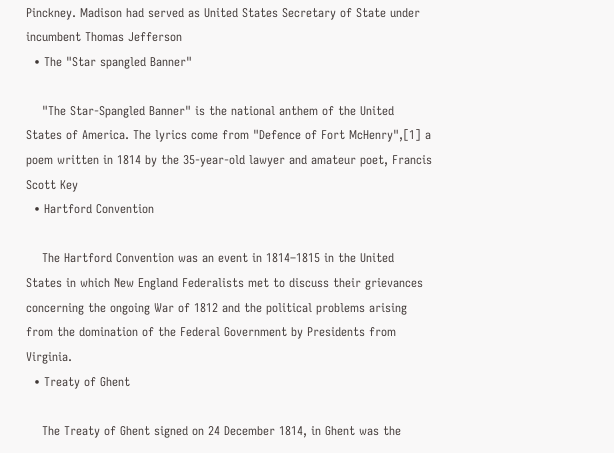Pinckney. Madison had served as United States Secretary of State under incumbent Thomas Jefferson
  • The "Star spangled Banner"

    "The Star-Spangled Banner" is the national anthem of the United States of America. The lyrics come from "Defence of Fort McHenry",[1] a poem written in 1814 by the 35-year-old lawyer and amateur poet, Francis Scott Key
  • Hartford Convention

    The Hartford Convention was an event in 1814–1815 in the United States in which New England Federalists met to discuss their grievances concerning the ongoing War of 1812 and the political problems arising from the domination of the Federal Government by Presidents from Virginia.
  • Treaty of Ghent

    The Treaty of Ghent signed on 24 December 1814, in Ghent was the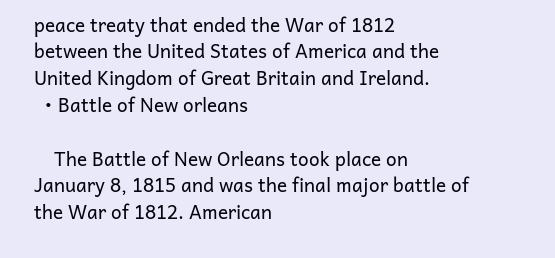peace treaty that ended the War of 1812 between the United States of America and the United Kingdom of Great Britain and Ireland.
  • Battle of New orleans

    The Battle of New Orleans took place on January 8, 1815 and was the final major battle of the War of 1812. American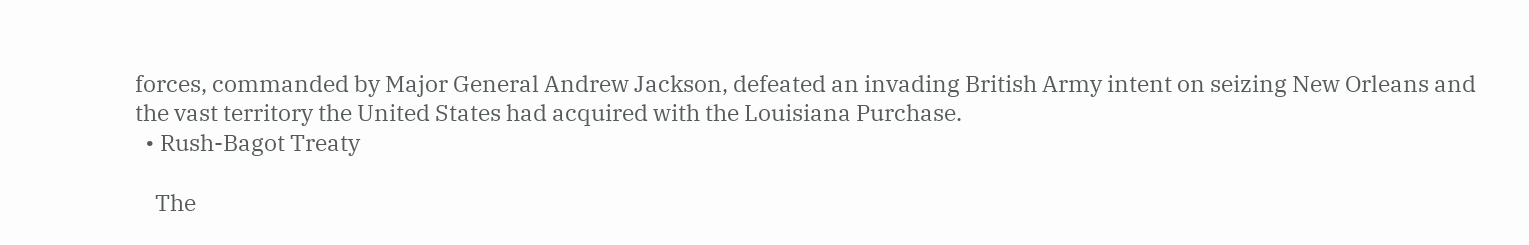forces, commanded by Major General Andrew Jackson, defeated an invading British Army intent on seizing New Orleans and the vast territory the United States had acquired with the Louisiana Purchase.
  • Rush-Bagot Treaty

    The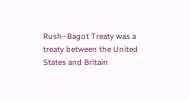Rush–Bagot Treaty was a treaty between the United States and Britain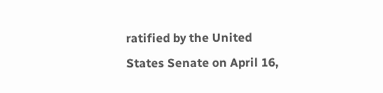ratified by the United States Senate on April 16,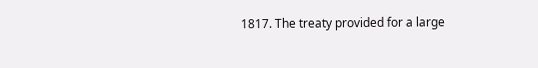1817. The treaty provided for a large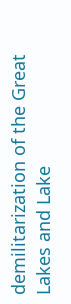demilitarization of the Great Lakes and Lake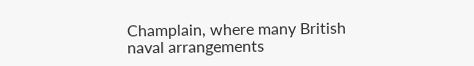Champlain, where many British naval arrangements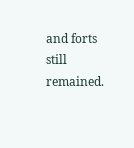and forts still remained.